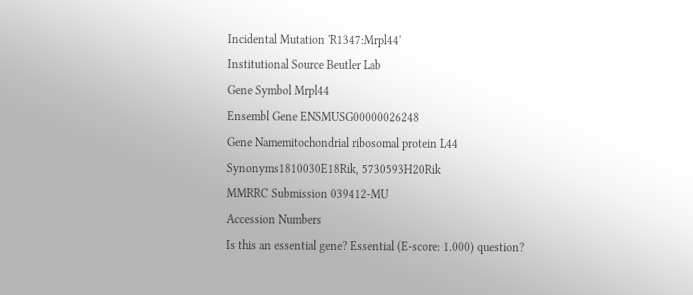Incidental Mutation 'R1347:Mrpl44'
Institutional Source Beutler Lab
Gene Symbol Mrpl44
Ensembl Gene ENSMUSG00000026248
Gene Namemitochondrial ribosomal protein L44
Synonyms1810030E18Rik, 5730593H20Rik
MMRRC Submission 039412-MU
Accession Numbers
Is this an essential gene? Essential (E-score: 1.000) question?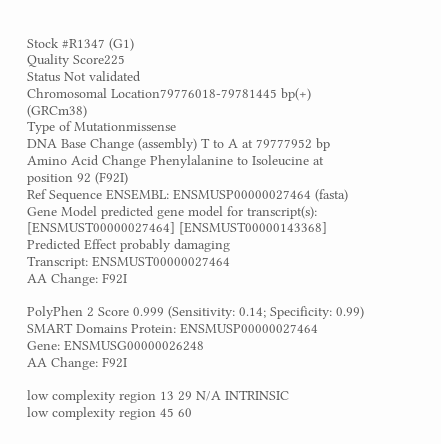Stock #R1347 (G1)
Quality Score225
Status Not validated
Chromosomal Location79776018-79781445 bp(+) (GRCm38)
Type of Mutationmissense
DNA Base Change (assembly) T to A at 79777952 bp
Amino Acid Change Phenylalanine to Isoleucine at position 92 (F92I)
Ref Sequence ENSEMBL: ENSMUSP00000027464 (fasta)
Gene Model predicted gene model for transcript(s): [ENSMUST00000027464] [ENSMUST00000143368]
Predicted Effect probably damaging
Transcript: ENSMUST00000027464
AA Change: F92I

PolyPhen 2 Score 0.999 (Sensitivity: 0.14; Specificity: 0.99)
SMART Domains Protein: ENSMUSP00000027464
Gene: ENSMUSG00000026248
AA Change: F92I

low complexity region 13 29 N/A INTRINSIC
low complexity region 45 60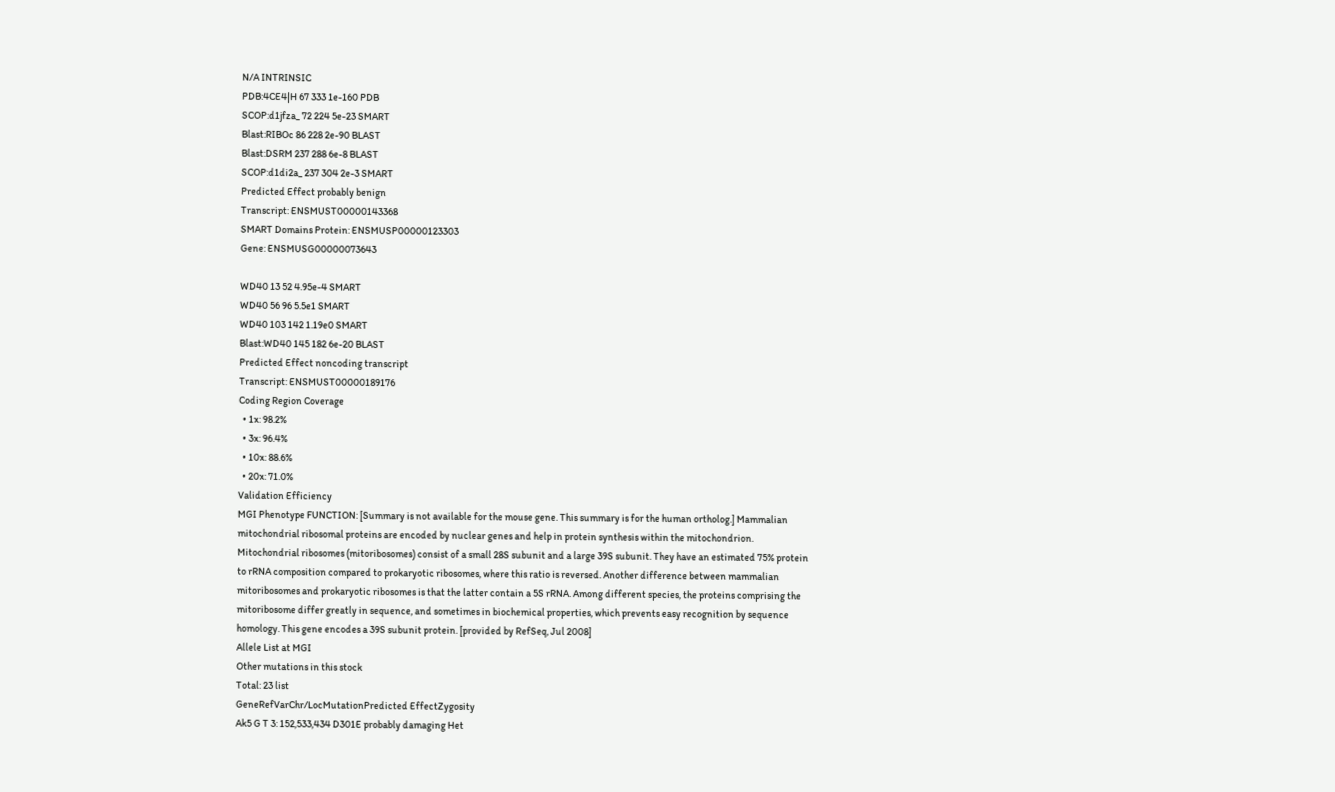N/A INTRINSIC
PDB:4CE4|H 67 333 1e-160 PDB
SCOP:d1jfza_ 72 224 5e-23 SMART
Blast:RIBOc 86 228 2e-90 BLAST
Blast:DSRM 237 288 6e-8 BLAST
SCOP:d1di2a_ 237 304 2e-3 SMART
Predicted Effect probably benign
Transcript: ENSMUST00000143368
SMART Domains Protein: ENSMUSP00000123303
Gene: ENSMUSG00000073643

WD40 13 52 4.95e-4 SMART
WD40 56 96 5.5e1 SMART
WD40 103 142 1.19e0 SMART
Blast:WD40 145 182 6e-20 BLAST
Predicted Effect noncoding transcript
Transcript: ENSMUST00000189176
Coding Region Coverage
  • 1x: 98.2%
  • 3x: 96.4%
  • 10x: 88.6%
  • 20x: 71.0%
Validation Efficiency
MGI Phenotype FUNCTION: [Summary is not available for the mouse gene. This summary is for the human ortholog.] Mammalian mitochondrial ribosomal proteins are encoded by nuclear genes and help in protein synthesis within the mitochondrion. Mitochondrial ribosomes (mitoribosomes) consist of a small 28S subunit and a large 39S subunit. They have an estimated 75% protein to rRNA composition compared to prokaryotic ribosomes, where this ratio is reversed. Another difference between mammalian mitoribosomes and prokaryotic ribosomes is that the latter contain a 5S rRNA. Among different species, the proteins comprising the mitoribosome differ greatly in sequence, and sometimes in biochemical properties, which prevents easy recognition by sequence homology. This gene encodes a 39S subunit protein. [provided by RefSeq, Jul 2008]
Allele List at MGI
Other mutations in this stock
Total: 23 list
GeneRefVarChr/LocMutationPredicted EffectZygosity
Ak5 G T 3: 152,533,434 D301E probably damaging Het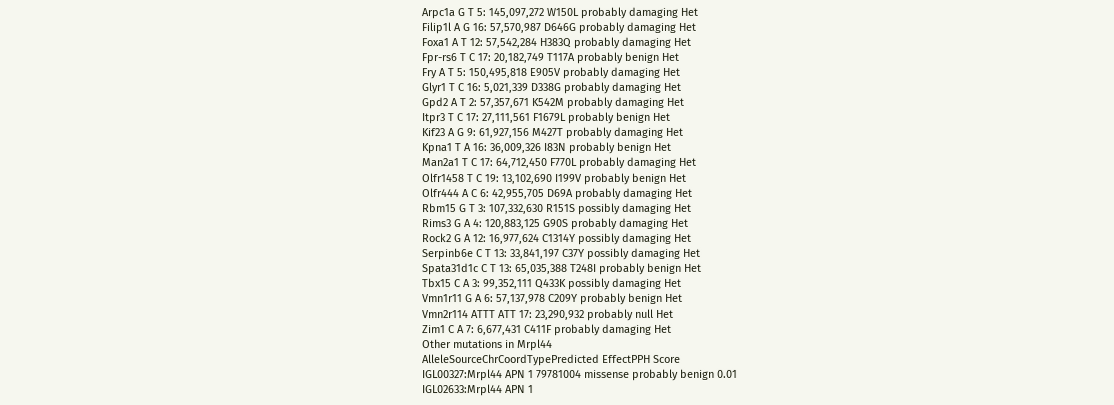Arpc1a G T 5: 145,097,272 W150L probably damaging Het
Filip1l A G 16: 57,570,987 D646G probably damaging Het
Foxa1 A T 12: 57,542,284 H383Q probably damaging Het
Fpr-rs6 T C 17: 20,182,749 T117A probably benign Het
Fry A T 5: 150,495,818 E905V probably damaging Het
Glyr1 T C 16: 5,021,339 D338G probably damaging Het
Gpd2 A T 2: 57,357,671 K542M probably damaging Het
Itpr3 T C 17: 27,111,561 F1679L probably benign Het
Kif23 A G 9: 61,927,156 M427T probably damaging Het
Kpna1 T A 16: 36,009,326 I83N probably benign Het
Man2a1 T C 17: 64,712,450 F770L probably damaging Het
Olfr1458 T C 19: 13,102,690 I199V probably benign Het
Olfr444 A C 6: 42,955,705 D69A probably damaging Het
Rbm15 G T 3: 107,332,630 R151S possibly damaging Het
Rims3 G A 4: 120,883,125 G90S probably damaging Het
Rock2 G A 12: 16,977,624 C1314Y possibly damaging Het
Serpinb6e C T 13: 33,841,197 C37Y possibly damaging Het
Spata31d1c C T 13: 65,035,388 T248I probably benign Het
Tbx15 C A 3: 99,352,111 Q433K possibly damaging Het
Vmn1r11 G A 6: 57,137,978 C209Y probably benign Het
Vmn2r114 ATTT ATT 17: 23,290,932 probably null Het
Zim1 C A 7: 6,677,431 C411F probably damaging Het
Other mutations in Mrpl44
AlleleSourceChrCoordTypePredicted EffectPPH Score
IGL00327:Mrpl44 APN 1 79781004 missense probably benign 0.01
IGL02633:Mrpl44 APN 1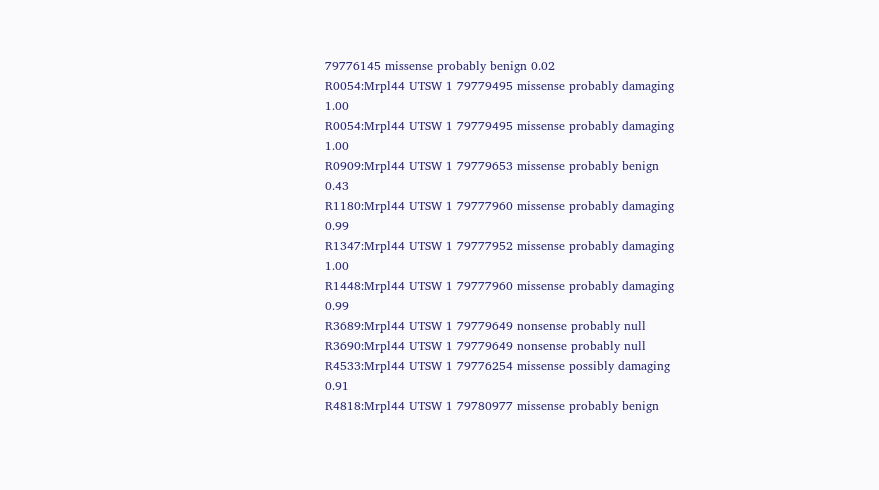79776145 missense probably benign 0.02
R0054:Mrpl44 UTSW 1 79779495 missense probably damaging 1.00
R0054:Mrpl44 UTSW 1 79779495 missense probably damaging 1.00
R0909:Mrpl44 UTSW 1 79779653 missense probably benign 0.43
R1180:Mrpl44 UTSW 1 79777960 missense probably damaging 0.99
R1347:Mrpl44 UTSW 1 79777952 missense probably damaging 1.00
R1448:Mrpl44 UTSW 1 79777960 missense probably damaging 0.99
R3689:Mrpl44 UTSW 1 79779649 nonsense probably null
R3690:Mrpl44 UTSW 1 79779649 nonsense probably null
R4533:Mrpl44 UTSW 1 79776254 missense possibly damaging 0.91
R4818:Mrpl44 UTSW 1 79780977 missense probably benign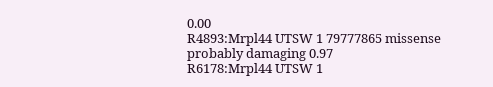0.00
R4893:Mrpl44 UTSW 1 79777865 missense probably damaging 0.97
R6178:Mrpl44 UTSW 1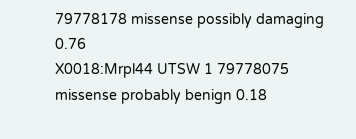79778178 missense possibly damaging 0.76
X0018:Mrpl44 UTSW 1 79778075 missense probably benign 0.18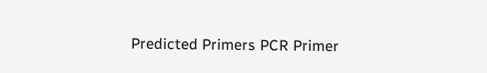Predicted Primers PCR Primer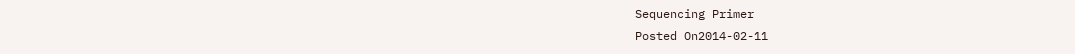Sequencing Primer
Posted On2014-02-11